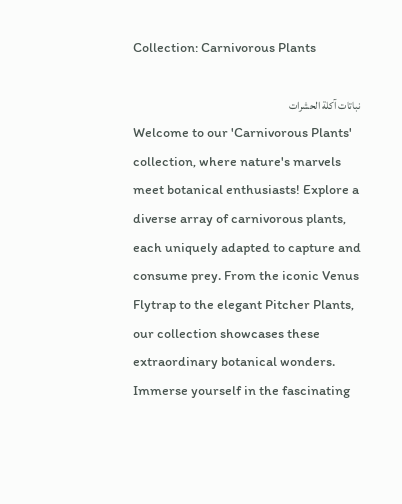Collection: Carnivorous Plants

نباتات آكلة الحشرات
Welcome to our 'Carnivorous Plants' collection, where nature's marvels meet botanical enthusiasts! Explore a diverse array of carnivorous plants, each uniquely adapted to capture and consume prey. From the iconic Venus Flytrap to the elegant Pitcher Plants, our collection showcases these extraordinary botanical wonders. Immerse yourself in the fascinating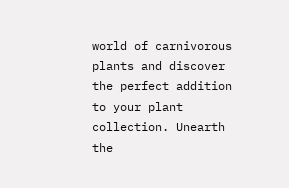world of carnivorous plants and discover the perfect addition to your plant collection. Unearth the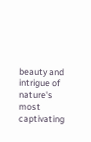beauty and intrigue of nature's most captivating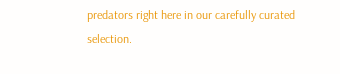predators right here in our carefully curated selection.